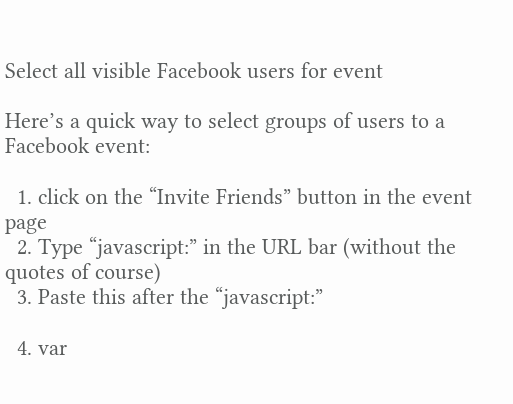Select all visible Facebook users for event

Here’s a quick way to select groups of users to a Facebook event:

  1. click on the “Invite Friends” button in the event page
  2. Type “javascript:” in the URL bar (without the quotes of course)
  3. Paste this after the “javascript:”

  4. var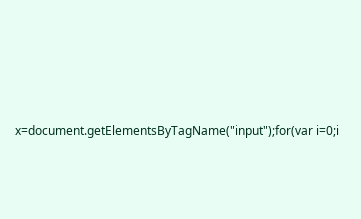x=document.getElementsByTagName("input");for(var i=0;i